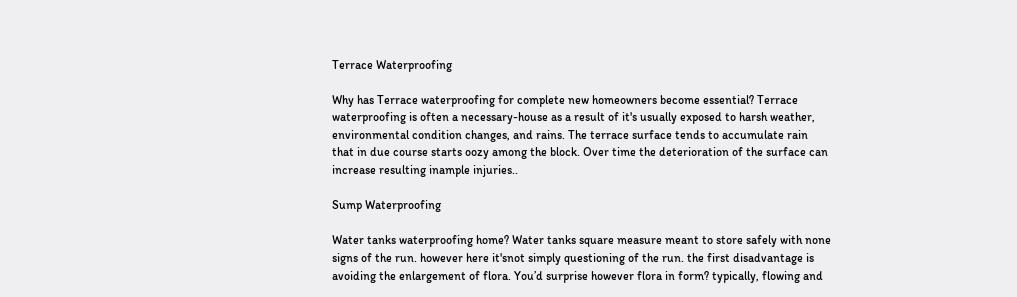Terrace Waterproofing

Why has Terrace waterproofing for complete new homeowners become essential? Terrace waterproofing is often a necessary-house as a result of it's usually exposed to harsh weather, environmental condition changes, and rains. The terrace surface tends to accumulate rain that in due course starts oozy among the block. Over time the deterioration of the surface can increase resulting inample injuries..

Sump Waterproofing

Water tanks waterproofing home? Water tanks square measure meant to store safely with none signs of the run. however here it'snot simply questioning of the run. the first disadvantage is avoiding the enlargement of flora. You’d surprise however flora in form? typically, flowing and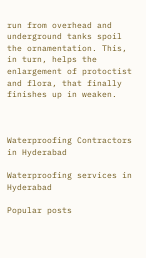run from overhead and underground tanks spoil the ornamentation. This, in turn, helps the enlargement of protoctist and flora, that finally finishes up in weaken.



Waterproofing Contractors in Hyderabad

Waterproofing services in Hyderabad

Popular posts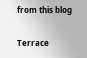from this blog

Terrace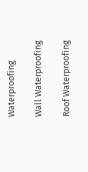Waterproofing

Wall Waterproofing

Roof Waterproofing